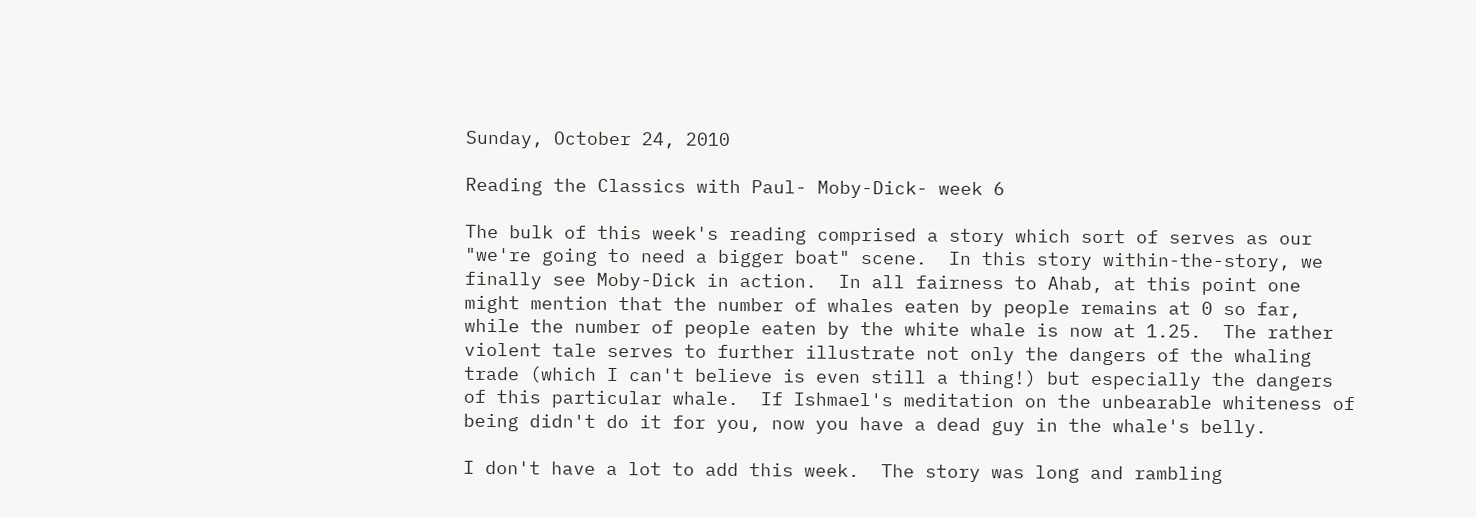Sunday, October 24, 2010

Reading the Classics with Paul- Moby-Dick- week 6

The bulk of this week's reading comprised a story which sort of serves as our "we're going to need a bigger boat" scene.  In this story within-the-story, we finally see Moby-Dick in action.  In all fairness to Ahab, at this point one might mention that the number of whales eaten by people remains at 0 so far, while the number of people eaten by the white whale is now at 1.25.  The rather violent tale serves to further illustrate not only the dangers of the whaling trade (which I can't believe is even still a thing!) but especially the dangers of this particular whale.  If Ishmael's meditation on the unbearable whiteness of being didn't do it for you, now you have a dead guy in the whale's belly.

I don't have a lot to add this week.  The story was long and rambling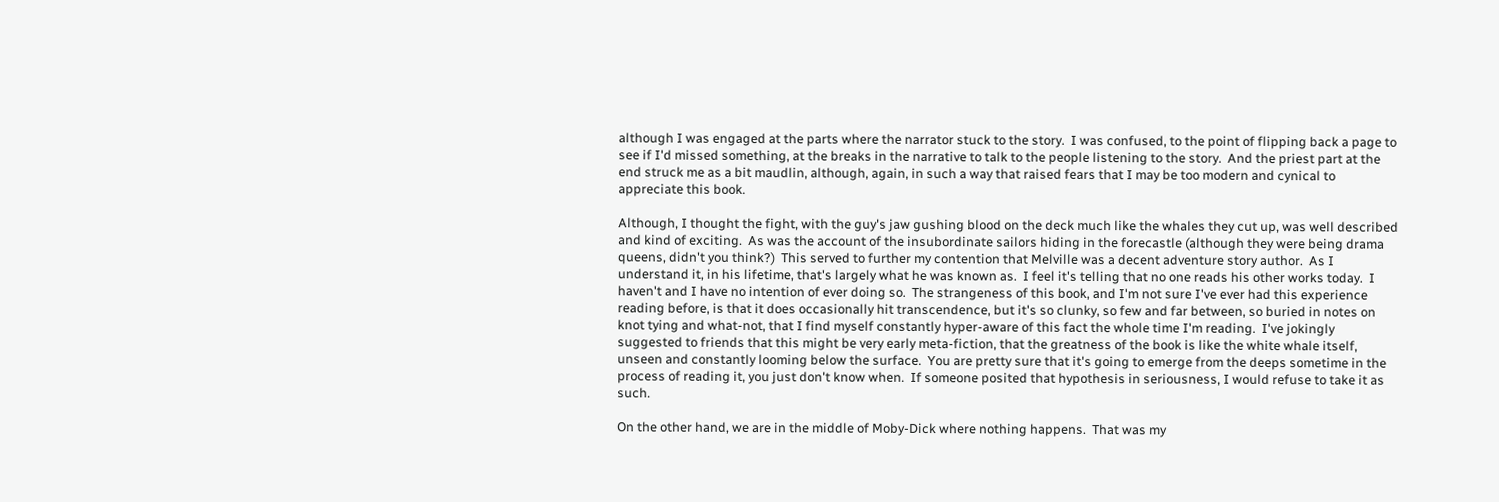although I was engaged at the parts where the narrator stuck to the story.  I was confused, to the point of flipping back a page to see if I'd missed something, at the breaks in the narrative to talk to the people listening to the story.  And the priest part at the end struck me as a bit maudlin, although, again, in such a way that raised fears that I may be too modern and cynical to appreciate this book.

Although, I thought the fight, with the guy's jaw gushing blood on the deck much like the whales they cut up, was well described and kind of exciting.  As was the account of the insubordinate sailors hiding in the forecastle (although they were being drama queens, didn't you think?)  This served to further my contention that Melville was a decent adventure story author.  As I understand it, in his lifetime, that's largely what he was known as.  I feel it's telling that no one reads his other works today.  I haven't and I have no intention of ever doing so.  The strangeness of this book, and I'm not sure I've ever had this experience reading before, is that it does occasionally hit transcendence, but it's so clunky, so few and far between, so buried in notes on knot tying and what-not, that I find myself constantly hyper-aware of this fact the whole time I'm reading.  I've jokingly suggested to friends that this might be very early meta-fiction, that the greatness of the book is like the white whale itself, unseen and constantly looming below the surface.  You are pretty sure that it's going to emerge from the deeps sometime in the process of reading it, you just don't know when.  If someone posited that hypothesis in seriousness, I would refuse to take it as such.

On the other hand, we are in the middle of Moby-Dick where nothing happens.  That was my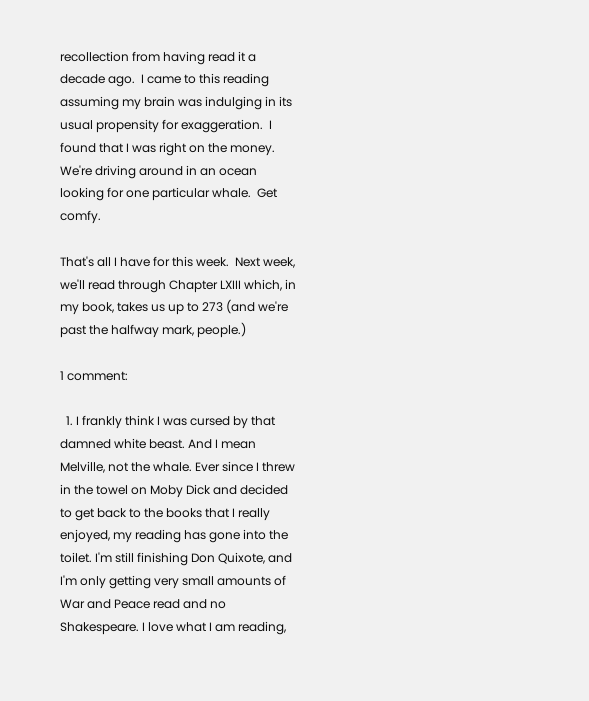recollection from having read it a decade ago.  I came to this reading assuming my brain was indulging in its usual propensity for exaggeration.  I found that I was right on the money.  We're driving around in an ocean looking for one particular whale.  Get comfy.

That's all I have for this week.  Next week, we'll read through Chapter LXIII which, in my book, takes us up to 273 (and we're past the halfway mark, people.)

1 comment:

  1. I frankly think I was cursed by that damned white beast. And I mean Melville, not the whale. Ever since I threw in the towel on Moby Dick and decided to get back to the books that I really enjoyed, my reading has gone into the toilet. I'm still finishing Don Quixote, and I'm only getting very small amounts of War and Peace read and no Shakespeare. I love what I am reading,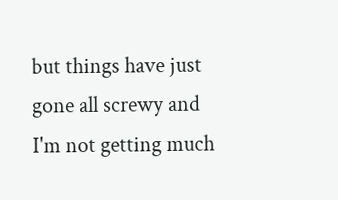but things have just gone all screwy and I'm not getting much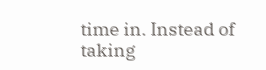time in. Instead of taking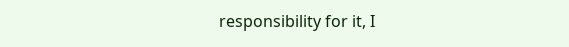responsibility for it, I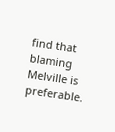find that blaming Melville is preferable.